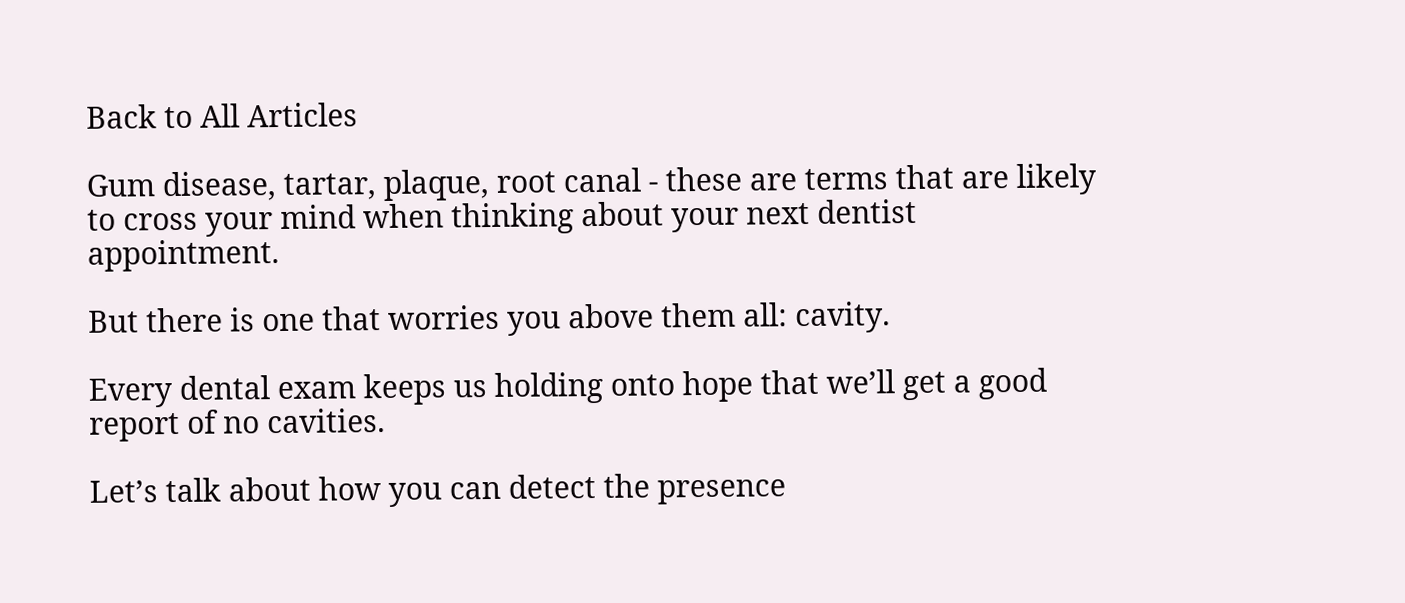Back to All Articles

Gum disease, tartar, plaque, root canal - these are terms that are likely to cross your mind when thinking about your next dentist appointment.

But there is one that worries you above them all: cavity.

Every dental exam keeps us holding onto hope that we’ll get a good report of no cavities.

Let’s talk about how you can detect the presence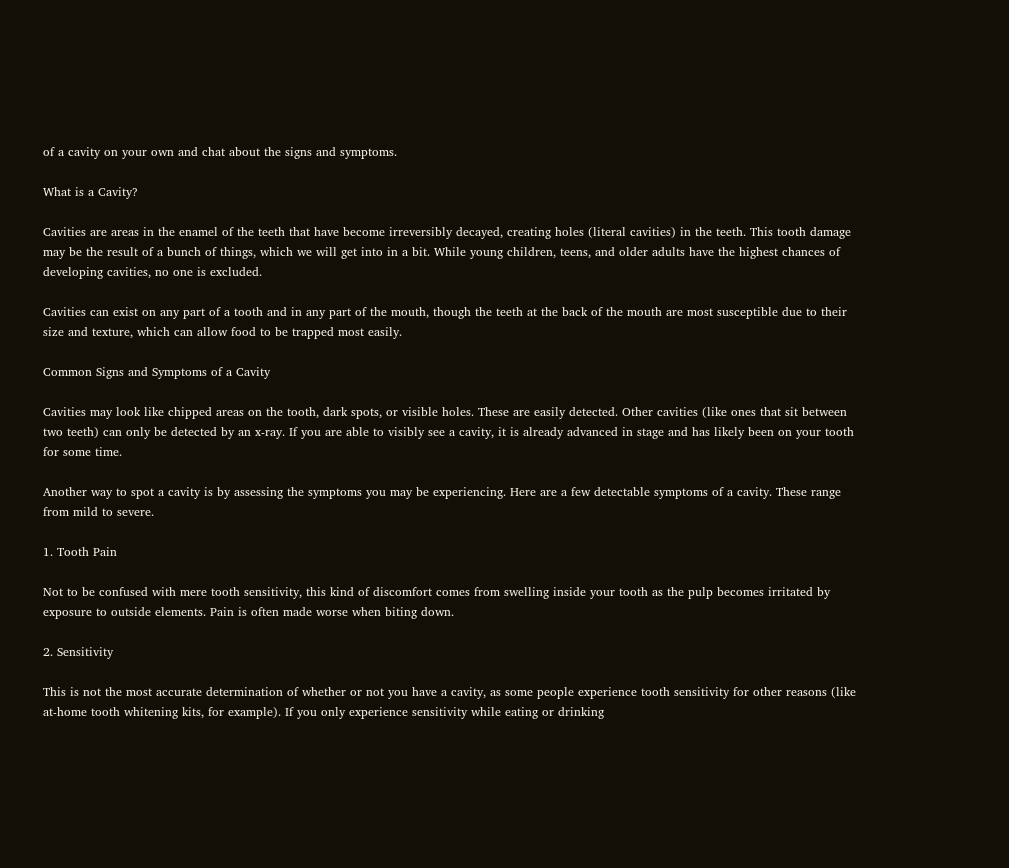of a cavity on your own and chat about the signs and symptoms.

What is a Cavity?

Cavities are areas in the enamel of the teeth that have become irreversibly decayed, creating holes (literal cavities) in the teeth. This tooth damage may be the result of a bunch of things, which we will get into in a bit. While young children, teens, and older adults have the highest chances of developing cavities, no one is excluded.

Cavities can exist on any part of a tooth and in any part of the mouth, though the teeth at the back of the mouth are most susceptible due to their size and texture, which can allow food to be trapped most easily.

Common Signs and Symptoms of a Cavity

Cavities may look like chipped areas on the tooth, dark spots, or visible holes. These are easily detected. Other cavities (like ones that sit between two teeth) can only be detected by an x-ray. If you are able to visibly see a cavity, it is already advanced in stage and has likely been on your tooth for some time.

Another way to spot a cavity is by assessing the symptoms you may be experiencing. Here are a few detectable symptoms of a cavity. These range from mild to severe.

1. Tooth Pain

Not to be confused with mere tooth sensitivity, this kind of discomfort comes from swelling inside your tooth as the pulp becomes irritated by exposure to outside elements. Pain is often made worse when biting down.

2. Sensitivity

This is not the most accurate determination of whether or not you have a cavity, as some people experience tooth sensitivity for other reasons (like at-home tooth whitening kits, for example). If you only experience sensitivity while eating or drinking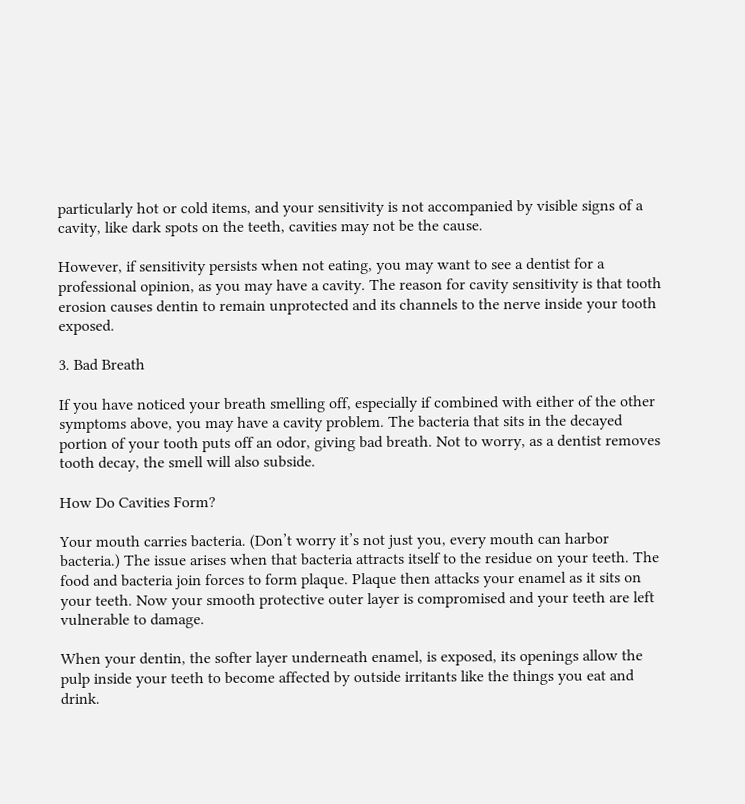particularly hot or cold items, and your sensitivity is not accompanied by visible signs of a cavity, like dark spots on the teeth, cavities may not be the cause.

However, if sensitivity persists when not eating, you may want to see a dentist for a professional opinion, as you may have a cavity. The reason for cavity sensitivity is that tooth erosion causes dentin to remain unprotected and its channels to the nerve inside your tooth exposed.

3. Bad Breath

If you have noticed your breath smelling off, especially if combined with either of the other symptoms above, you may have a cavity problem. The bacteria that sits in the decayed portion of your tooth puts off an odor, giving bad breath. Not to worry, as a dentist removes tooth decay, the smell will also subside.

How Do Cavities Form?

Your mouth carries bacteria. (Don’t worry it’s not just you, every mouth can harbor bacteria.) The issue arises when that bacteria attracts itself to the residue on your teeth. The food and bacteria join forces to form plaque. Plaque then attacks your enamel as it sits on your teeth. Now your smooth protective outer layer is compromised and your teeth are left vulnerable to damage.

When your dentin, the softer layer underneath enamel, is exposed, its openings allow the pulp inside your teeth to become affected by outside irritants like the things you eat and drink.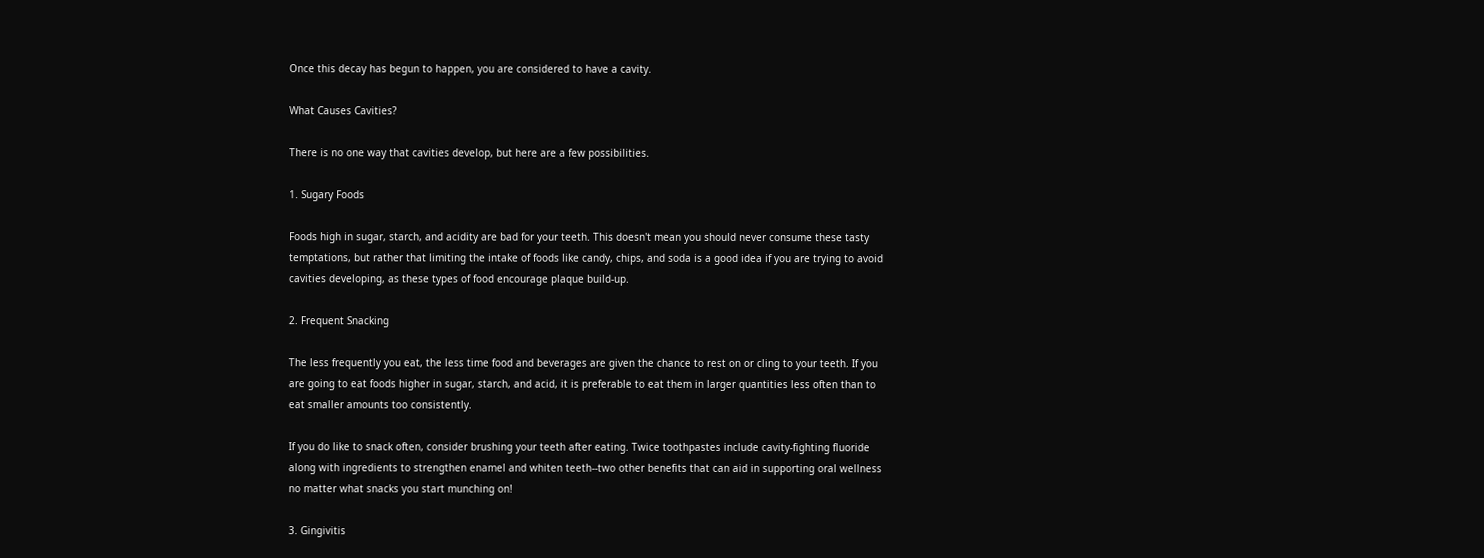Once this decay has begun to happen, you are considered to have a cavity.

What Causes Cavities?

There is no one way that cavities develop, but here are a few possibilities.

1. Sugary Foods

Foods high in sugar, starch, and acidity are bad for your teeth. This doesn't mean you should never consume these tasty temptations, but rather that limiting the intake of foods like candy, chips, and soda is a good idea if you are trying to avoid cavities developing, as these types of food encourage plaque build-up.

2. Frequent Snacking

The less frequently you eat, the less time food and beverages are given the chance to rest on or cling to your teeth. If you are going to eat foods higher in sugar, starch, and acid, it is preferable to eat them in larger quantities less often than to eat smaller amounts too consistently.

If you do like to snack often, consider brushing your teeth after eating. Twice toothpastes include cavity-fighting fluoride along with ingredients to strengthen enamel and whiten teeth--two other benefits that can aid in supporting oral wellness no matter what snacks you start munching on!

3. Gingivitis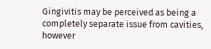Gingivitis may be perceived as being a completely separate issue from cavities, however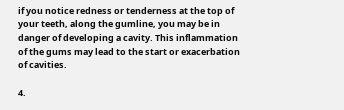if you notice redness or tenderness at the top of your teeth, along the gumline, you may be in danger of developing a cavity. This inflammation of the gums may lead to the start or exacerbation of cavities.

4.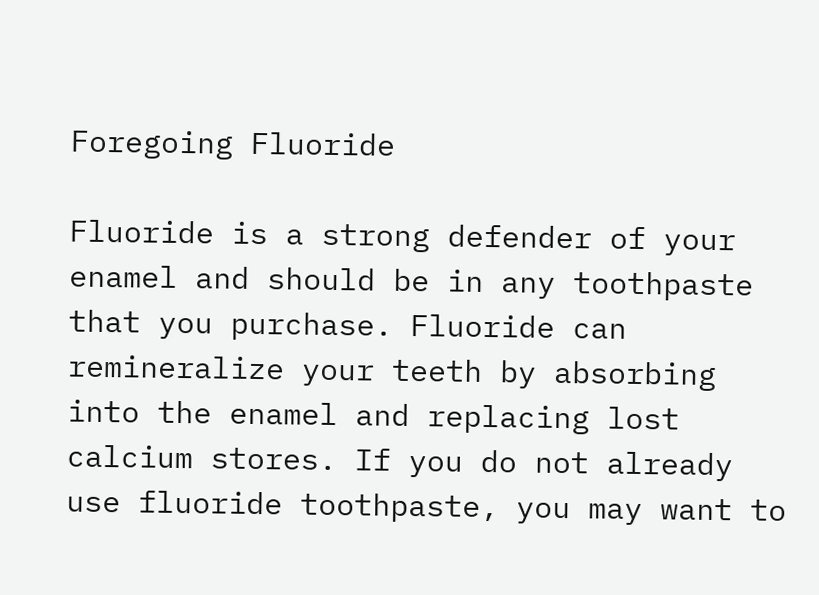Foregoing Fluoride

Fluoride is a strong defender of your enamel and should be in any toothpaste that you purchase. Fluoride can remineralize your teeth by absorbing into the enamel and replacing lost calcium stores. If you do not already use fluoride toothpaste, you may want to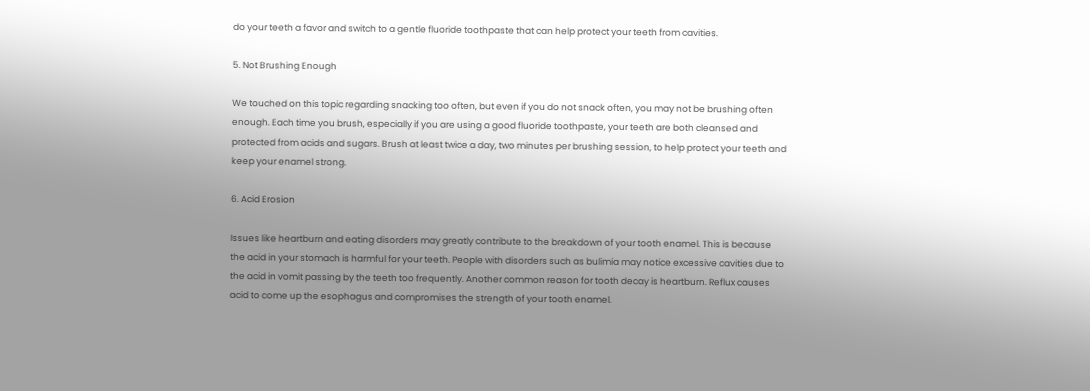do your teeth a favor and switch to a gentle fluoride toothpaste that can help protect your teeth from cavities.

5. Not Brushing Enough

We touched on this topic regarding snacking too often, but even if you do not snack often, you may not be brushing often enough. Each time you brush, especially if you are using a good fluoride toothpaste, your teeth are both cleansed and protected from acids and sugars. Brush at least twice a day, two minutes per brushing session, to help protect your teeth and keep your enamel strong.

6. Acid Erosion

Issues like heartburn and eating disorders may greatly contribute to the breakdown of your tooth enamel. This is because the acid in your stomach is harmful for your teeth. People with disorders such as bulimia may notice excessive cavities due to the acid in vomit passing by the teeth too frequently. Another common reason for tooth decay is heartburn. Reflux causes acid to come up the esophagus and compromises the strength of your tooth enamel.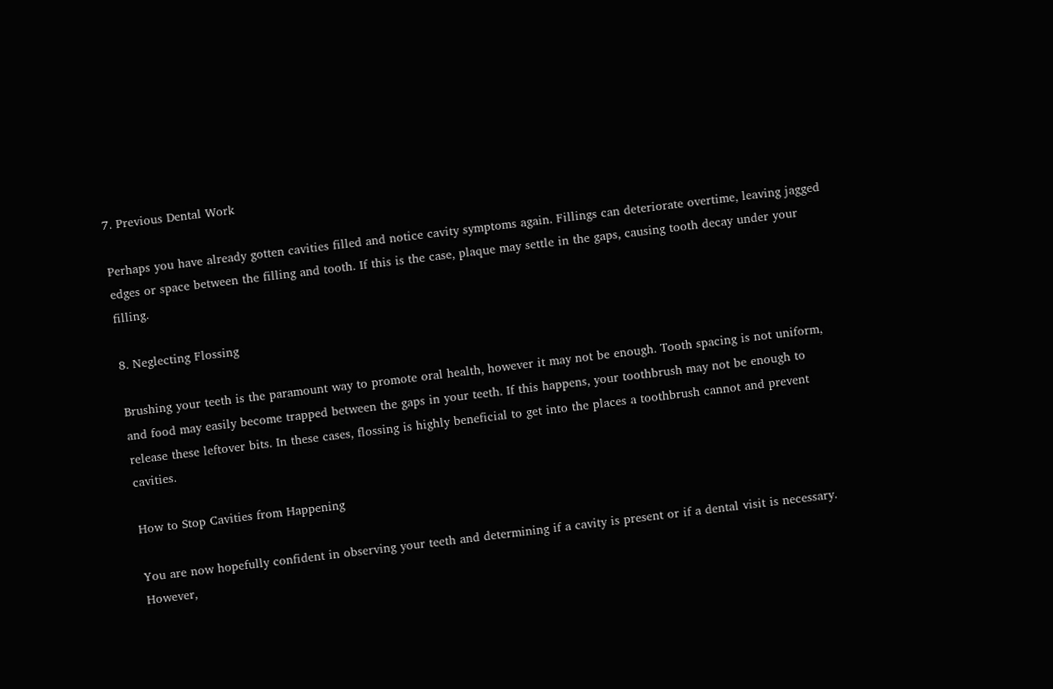7. Previous Dental Work

Perhaps you have already gotten cavities filled and notice cavity symptoms again. Fillings can deteriorate overtime, leaving jagged edges or space between the filling and tooth. If this is the case, plaque may settle in the gaps, causing tooth decay under your filling.

8. Neglecting Flossing

Brushing your teeth is the paramount way to promote oral health, however it may not be enough. Tooth spacing is not uniform, and food may easily become trapped between the gaps in your teeth. If this happens, your toothbrush may not be enough to release these leftover bits. In these cases, flossing is highly beneficial to get into the places a toothbrush cannot and prevent cavities.

How to Stop Cavities from Happening

You are now hopefully confident in observing your teeth and determining if a cavity is present or if a dental visit is necessary. However,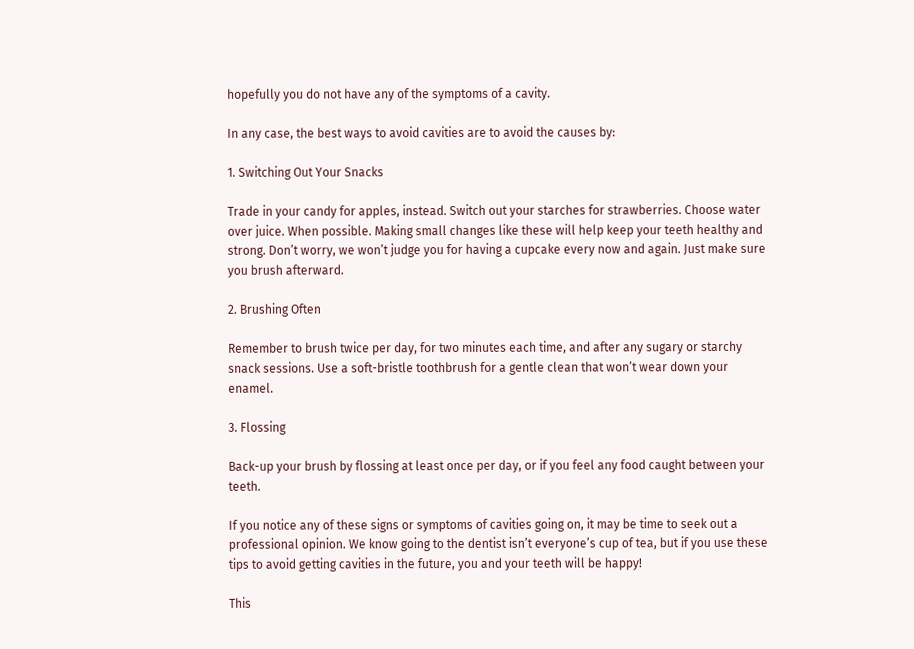hopefully you do not have any of the symptoms of a cavity.

In any case, the best ways to avoid cavities are to avoid the causes by:

1. Switching Out Your Snacks

Trade in your candy for apples, instead. Switch out your starches for strawberries. Choose water over juice. When possible. Making small changes like these will help keep your teeth healthy and strong. Don’t worry, we won’t judge you for having a cupcake every now and again. Just make sure you brush afterward.

2. Brushing Often

Remember to brush twice per day, for two minutes each time, and after any sugary or starchy snack sessions. Use a soft-bristle toothbrush for a gentle clean that won’t wear down your enamel.

3. Flossing

Back-up your brush by flossing at least once per day, or if you feel any food caught between your teeth.

If you notice any of these signs or symptoms of cavities going on, it may be time to seek out a professional opinion. We know going to the dentist isn’t everyone’s cup of tea, but if you use these tips to avoid getting cavities in the future, you and your teeth will be happy!

This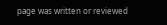page was written or reviewed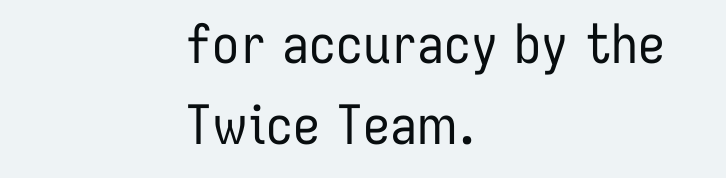for accuracy by the Twice Team.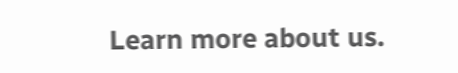Learn more about us.